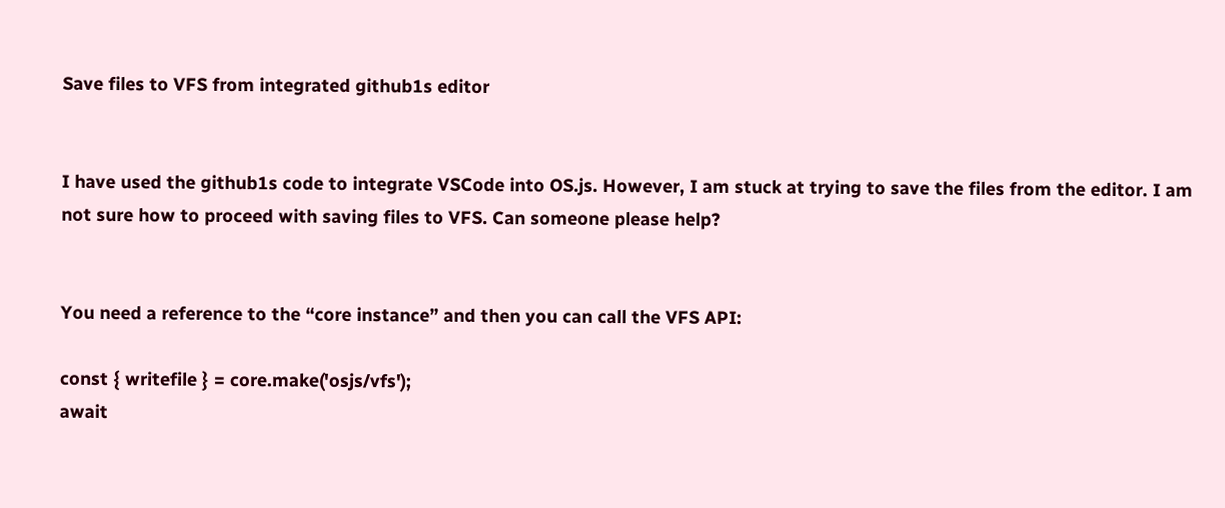Save files to VFS from integrated github1s editor


I have used the github1s code to integrate VSCode into OS.js. However, I am stuck at trying to save the files from the editor. I am not sure how to proceed with saving files to VFS. Can someone please help?


You need a reference to the “core instance” and then you can call the VFS API:

const { writefile } = core.make('osjs/vfs');
await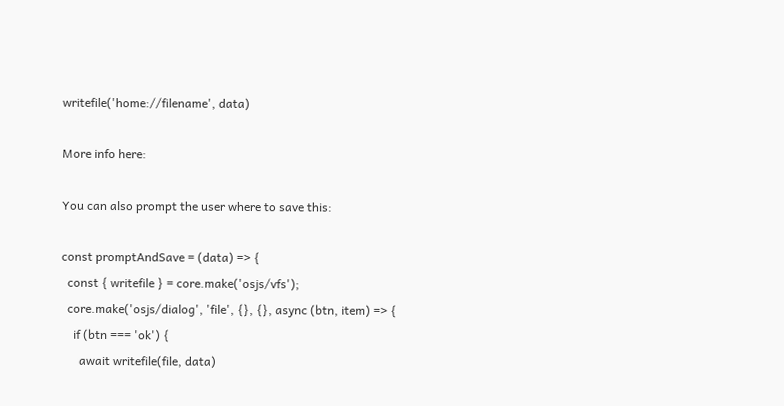writefile('home://filename', data)

More info here:

You can also prompt the user where to save this:

const promptAndSave = (data) => {
  const { writefile } = core.make('osjs/vfs');
  core.make('osjs/dialog', 'file', {}, {}, async (btn, item) => {
    if (btn === 'ok') {
      await writefile(file, data)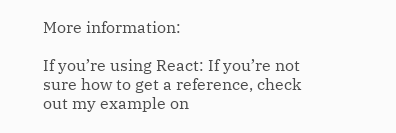More information:

If you’re using React: If you’re not sure how to get a reference, check out my example on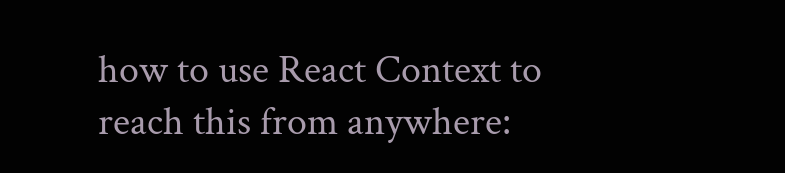how to use React Context to reach this from anywhere: